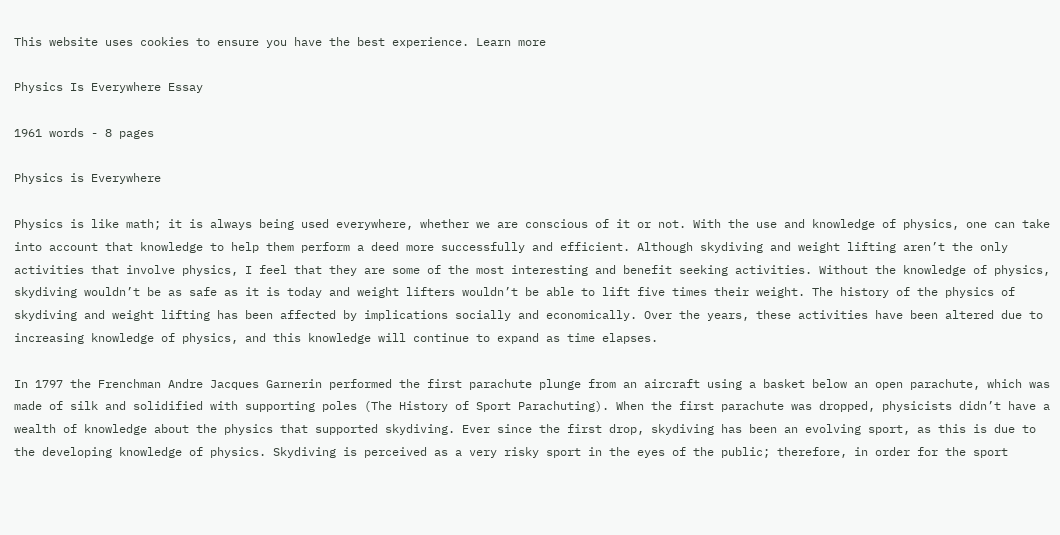This website uses cookies to ensure you have the best experience. Learn more

Physics Is Everywhere Essay

1961 words - 8 pages

Physics is Everywhere

Physics is like math; it is always being used everywhere, whether we are conscious of it or not. With the use and knowledge of physics, one can take into account that knowledge to help them perform a deed more successfully and efficient. Although skydiving and weight lifting aren’t the only activities that involve physics, I feel that they are some of the most interesting and benefit seeking activities. Without the knowledge of physics, skydiving wouldn’t be as safe as it is today and weight lifters wouldn’t be able to lift five times their weight. The history of the physics of skydiving and weight lifting has been affected by implications socially and economically. Over the years, these activities have been altered due to increasing knowledge of physics, and this knowledge will continue to expand as time elapses.

In 1797 the Frenchman Andre Jacques Garnerin performed the first parachute plunge from an aircraft using a basket below an open parachute, which was made of silk and solidified with supporting poles (The History of Sport Parachuting). When the first parachute was dropped, physicists didn’t have a wealth of knowledge about the physics that supported skydiving. Ever since the first drop, skydiving has been an evolving sport, as this is due to the developing knowledge of physics. Skydiving is perceived as a very risky sport in the eyes of the public; therefore, in order for the sport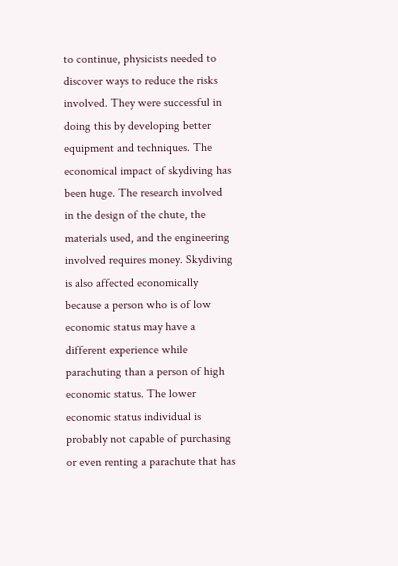to continue, physicists needed to discover ways to reduce the risks involved. They were successful in doing this by developing better equipment and techniques. The economical impact of skydiving has been huge. The research involved in the design of the chute, the materials used, and the engineering involved requires money. Skydiving is also affected economically because a person who is of low economic status may have a different experience while parachuting than a person of high economic status. The lower economic status individual is probably not capable of purchasing or even renting a parachute that has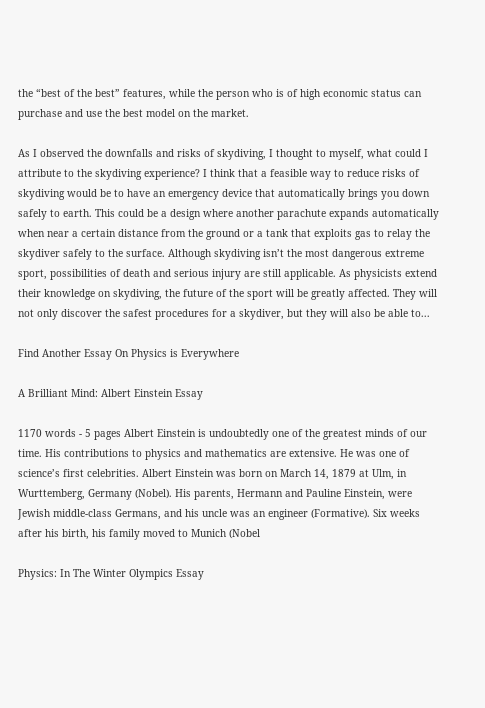the “best of the best” features, while the person who is of high economic status can purchase and use the best model on the market.

As I observed the downfalls and risks of skydiving, I thought to myself, what could I attribute to the skydiving experience? I think that a feasible way to reduce risks of skydiving would be to have an emergency device that automatically brings you down safely to earth. This could be a design where another parachute expands automatically when near a certain distance from the ground or a tank that exploits gas to relay the skydiver safely to the surface. Although skydiving isn’t the most dangerous extreme sport, possibilities of death and serious injury are still applicable. As physicists extend their knowledge on skydiving, the future of the sport will be greatly affected. They will not only discover the safest procedures for a skydiver, but they will also be able to...

Find Another Essay On Physics is Everywhere

A Brilliant Mind: Albert Einstein Essay

1170 words - 5 pages Albert Einstein is undoubtedly one of the greatest minds of our time. His contributions to physics and mathematics are extensive. He was one of science’s first celebrities. Albert Einstein was born on March 14, 1879 at Ulm, in Wurttemberg, Germany (Nobel). His parents, Hermann and Pauline Einstein, were Jewish middle-class Germans, and his uncle was an engineer (Formative). Six weeks after his birth, his family moved to Munich (Nobel

Physics: In The Winter Olympics Essay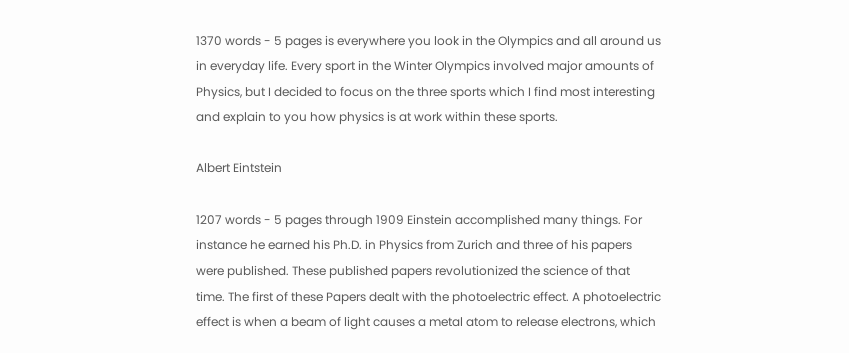1370 words - 5 pages is everywhere you look in the Olympics and all around us in everyday life. Every sport in the Winter Olympics involved major amounts of Physics, but I decided to focus on the three sports which I find most interesting and explain to you how physics is at work within these sports.

Albert Eintstein

1207 words - 5 pages through 1909 Einstein accomplished many things. For instance he earned his Ph.D. in Physics from Zurich and three of his papers were published. These published papers revolutionized the science of that time. The first of these Papers dealt with the photoelectric effect. A photoelectric effect is when a beam of light causes a metal atom to release electrons, which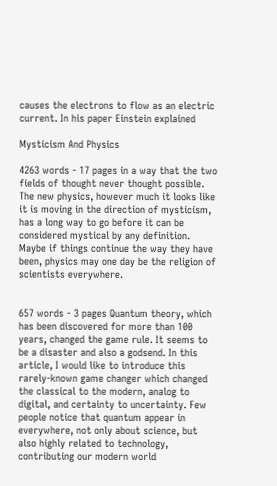causes the electrons to flow as an electric current. In his paper Einstein explained

Mysticism And Physics

4263 words - 17 pages in a way that the two fields of thought never thought possible. The new physics, however much it looks like it is moving in the direction of mysticism, has a long way to go before it can be considered mystical by any definition. Maybe if things continue the way they have been, physics may one day be the religion of scientists everywhere.


657 words - 3 pages Quantum theory, which has been discovered for more than 100 years, changed the game rule. It seems to be a disaster and also a godsend. In this article, I would like to introduce this rarely-known game changer which changed the classical to the modern, analog to digital, and certainty to uncertainty. Few people notice that quantum appear in everywhere, not only about science, but also highly related to technology, contributing our modern world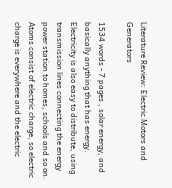Literature Review: Electric Motors and Generators

1534 words - 7 pages , solar energy, and basically anything that has energy. Electricity is also easy to distribute, using transmission lines connecting the energy power station to homes, schools and so on. Atoms consist of electric charge, so electric charge is everywhere and the electric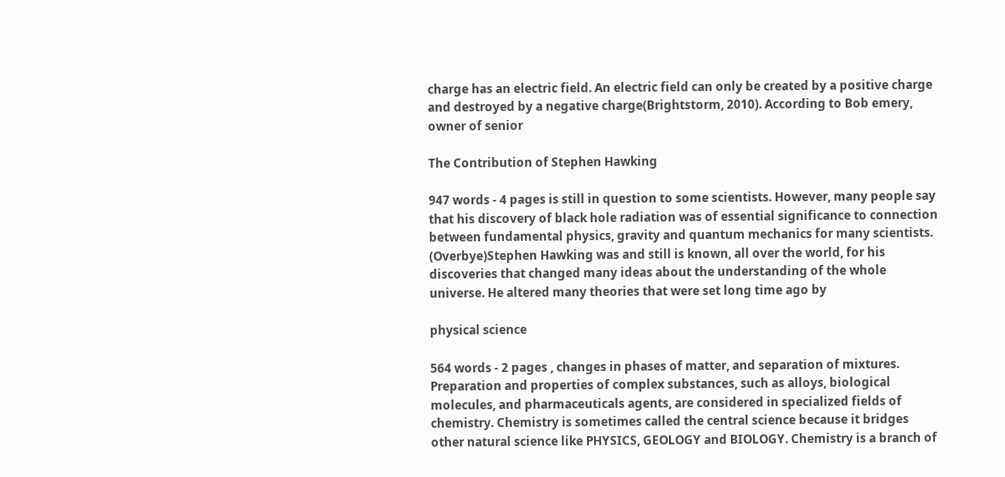charge has an electric field. An electric field can only be created by a positive charge and destroyed by a negative charge(Brightstorm, 2010). According to Bob emery, owner of senior

The Contribution of Stephen Hawking

947 words - 4 pages is still in question to some scientists. However, many people say that his discovery of black hole radiation was of essential significance to connection between fundamental physics, gravity and quantum mechanics for many scientists. (Overbye)Stephen Hawking was and still is known, all over the world, for his discoveries that changed many ideas about the understanding of the whole universe. He altered many theories that were set long time ago by

physical science

564 words - 2 pages , changes in phases of matter, and separation of mixtures. Preparation and properties of complex substances, such as alloys, biological molecules, and pharmaceuticals agents, are considered in specialized fields of chemistry. Chemistry is sometimes called the central science because it bridges other natural science like PHYSICS, GEOLOGY and BIOLOGY. Chemistry is a branch of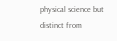physical science but distinct from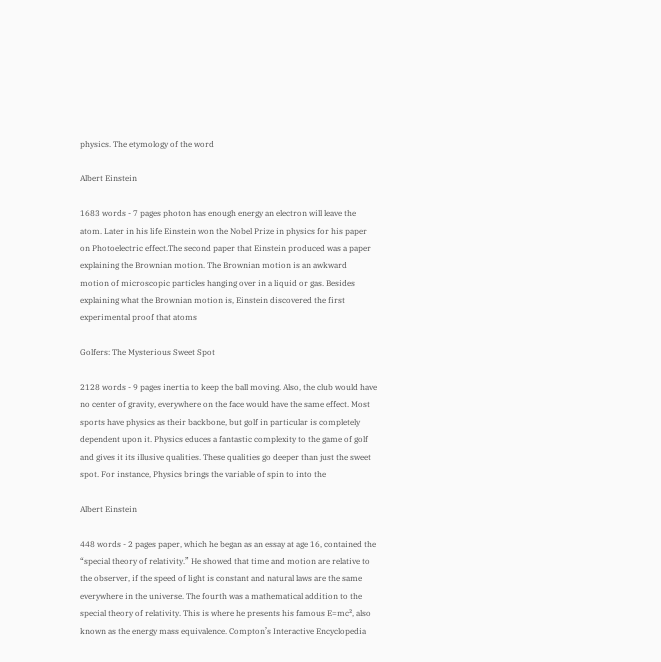physics. The etymology of the word

Albert Einstein

1683 words - 7 pages photon has enough energy an electron will leave the atom. Later in his life Einstein won the Nobel Prize in physics for his paper on Photoelectric effect.The second paper that Einstein produced was a paper explaining the Brownian motion. The Brownian motion is an awkward motion of microscopic particles hanging over in a liquid or gas. Besides explaining what the Brownian motion is, Einstein discovered the first experimental proof that atoms

Golfers: The Mysterious Sweet Spot

2128 words - 9 pages inertia to keep the ball moving. Also, the club would have no center of gravity, everywhere on the face would have the same effect. Most sports have physics as their backbone, but golf in particular is completely dependent upon it. Physics educes a fantastic complexity to the game of golf and gives it its illusive qualities. These qualities go deeper than just the sweet spot. For instance, Physics brings the variable of spin to into the

Albert Einstein

448 words - 2 pages paper, which he began as an essay at age 16, contained the “special theory of relativity.” He showed that time and motion are relative to the observer, if the speed of light is constant and natural laws are the same everywhere in the universe. The fourth was a mathematical addition to the special theory of relativity. This is where he presents his famous E=mc², also known as the energy mass equivalence. Compton’s Interactive Encyclopedia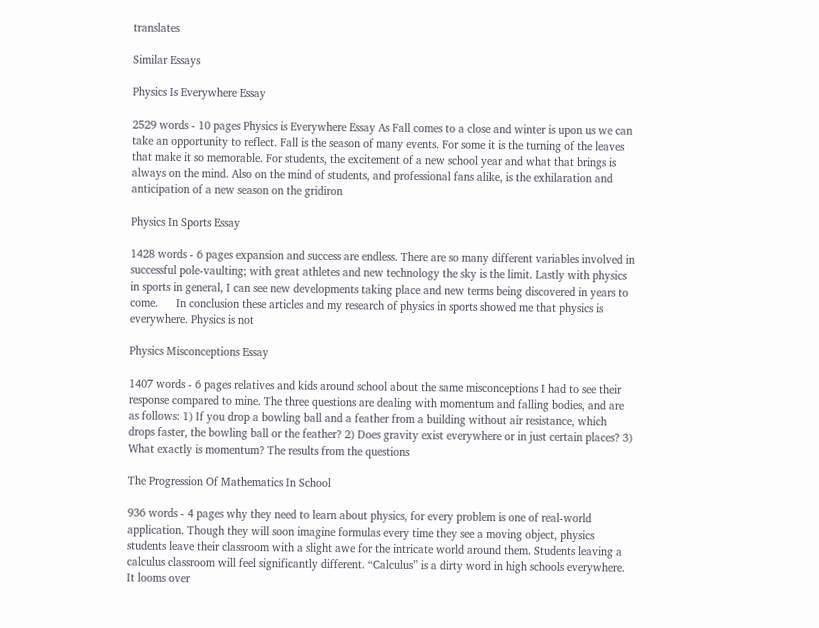translates

Similar Essays

Physics Is Everywhere Essay

2529 words - 10 pages Physics is Everywhere Essay As Fall comes to a close and winter is upon us we can take an opportunity to reflect. Fall is the season of many events. For some it is the turning of the leaves that make it so memorable. For students, the excitement of a new school year and what that brings is always on the mind. Also on the mind of students, and professional fans alike, is the exhilaration and anticipation of a new season on the gridiron

Physics In Sports Essay

1428 words - 6 pages expansion and success are endless. There are so many different variables involved in successful pole-vaulting; with great athletes and new technology the sky is the limit. Lastly with physics in sports in general, I can see new developments taking place and new terms being discovered in years to come.      In conclusion these articles and my research of physics in sports showed me that physics is everywhere. Physics is not

Physics Misconceptions Essay

1407 words - 6 pages relatives and kids around school about the same misconceptions I had to see their response compared to mine. The three questions are dealing with momentum and falling bodies, and are as follows: 1) If you drop a bowling ball and a feather from a building without air resistance, which drops faster, the bowling ball or the feather? 2) Does gravity exist everywhere or in just certain places? 3) What exactly is momentum? The results from the questions

The Progression Of Mathematics In School

936 words - 4 pages why they need to learn about physics, for every problem is one of real-world application. Though they will soon imagine formulas every time they see a moving object, physics students leave their classroom with a slight awe for the intricate world around them. Students leaving a calculus classroom will feel significantly different. “Calculus” is a dirty word in high schools everywhere. It looms over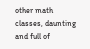other math classes, daunting and full of